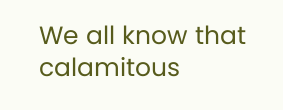We all know that calamitous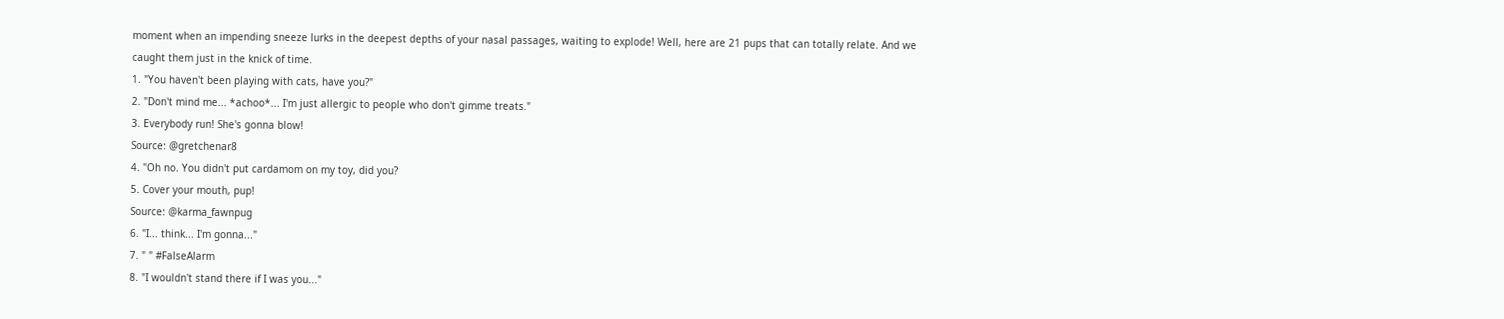moment when an impending sneeze lurks in the deepest depths of your nasal passages, waiting to explode! Well, here are 21 pups that can totally relate. And we caught them just in the knick of time.
1. "You haven't been playing with cats, have you?"
2. "Don't mind me... *achoo*... I'm just allergic to people who don't gimme treats."
3. Everybody run! She's gonna blow!
Source: @gretchenar8
4. "Oh no. You didn't put cardamom on my toy, did you?
5. Cover your mouth, pup!
Source: @karma_fawnpug
6. "I... think... I'm gonna..."
7. " " #FalseAlarm
8. "I wouldn't stand there if I was you..."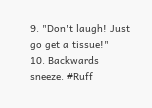9. "Don't laugh! Just go get a tissue!"
10. Backwards sneeze. #Ruff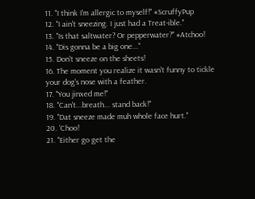11. "I think I'm allergic to myself!" #ScruffyPup
12. "I ain't sneezing. I just had a Treat-ible."
13. "Is that saltwater? Or pepperwater?" #Atchoo!
14. "Dis gonna be a big one..."
15. Don't sneeze on the sheets!
16. The moment you realize it wasn't funny to tickle your dog's nose with a feather.
17. "You jinxed me!"
18. "Can't...breath... stand back!"
19. "Dat sneeze made muh whole face hurt."
20. 'Choo!
21. "Either go get the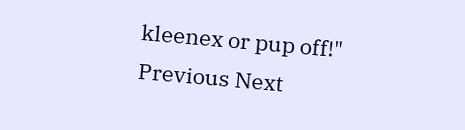kleenex or pup off!"
Previous Next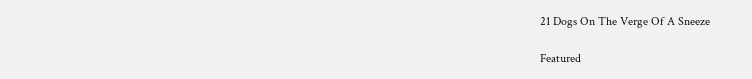21 Dogs On The Verge Of A Sneeze

Featured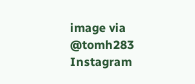image via @tomh283 Instagram